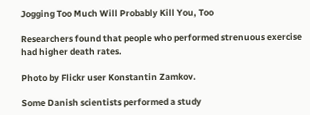Jogging Too Much Will Probably Kill You, Too

Researchers found that people who performed strenuous exercise had higher death rates.

Photo by Flickr user Konstantin Zamkov.

Some Danish scientists performed a study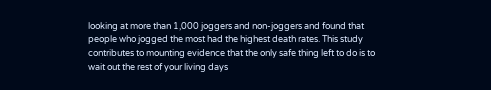looking at more than 1,000 joggers and non-joggers and found that people who jogged the most had the highest death rates. This study contributes to mounting evidence that the only safe thing left to do is to wait out the rest of your living days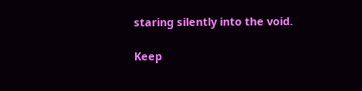staring silently into the void.

Keep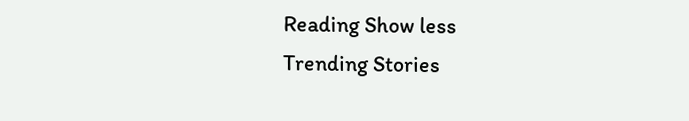Reading Show less
Trending Stories